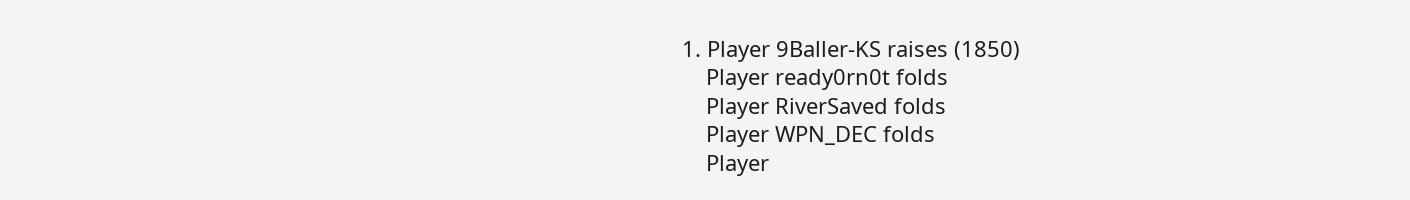1. Player 9Baller-KS raises (1850)
    Player ready0rn0t folds
    Player RiverSaved folds
    Player WPN_DEC folds
    Player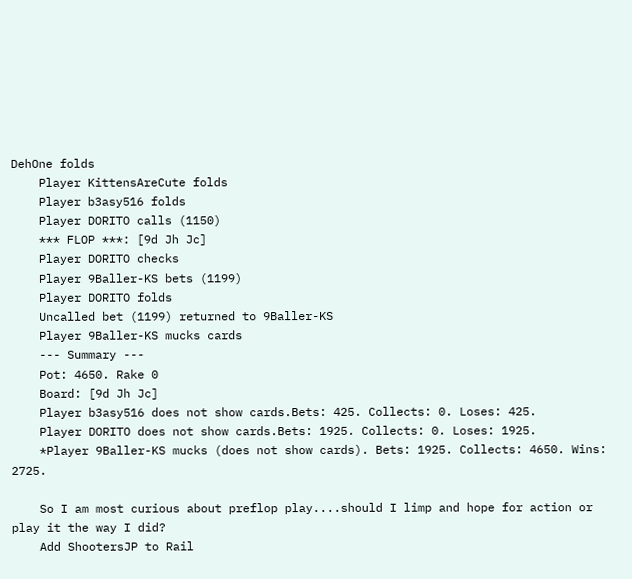DehOne folds
    Player KittensAreCute folds
    Player b3asy516 folds
    Player DORITO calls (1150)
    *** FLOP ***: [9d Jh Jc]
    Player DORITO checks
    Player 9Baller-KS bets (1199)
    Player DORITO folds
    Uncalled bet (1199) returned to 9Baller-KS
    Player 9Baller-KS mucks cards
    --- Summary ---
    Pot: 4650. Rake 0
    Board: [9d Jh Jc]
    Player b3asy516 does not show cards.Bets: 425. Collects: 0. Loses: 425.
    Player DORITO does not show cards.Bets: 1925. Collects: 0. Loses: 1925.
    *Player 9Baller-KS mucks (does not show cards). Bets: 1925. Collects: 4650. Wins: 2725.

    So I am most curious about preflop play....should I limp and hope for action or play it the way I did?
    Add ShootersJP to Rail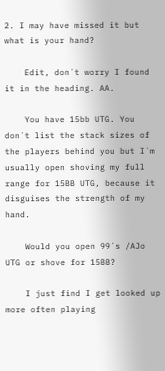2. I may have missed it but what is your hand?

    Edit, don´t worry I found it in the heading. AA.

    You have 15bb UTG. You don´t list the stack sizes of the players behind you but I´m usually open shoving my full range for 15BB UTG, because it disguises the strength of my hand.

    Would you open 99´s /AJo UTG or shove for 15BB?

    I just find I get looked up more often playing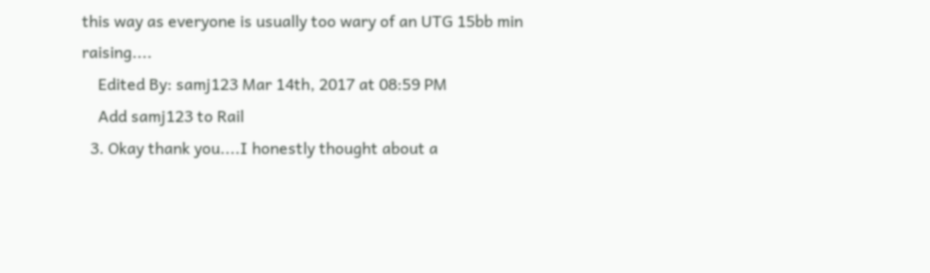this way as everyone is usually too wary of an UTG 15bb min raising....
    Edited By: samj123 Mar 14th, 2017 at 08:59 PM
    Add samj123 to Rail
  3. Okay thank you....I honestly thought about a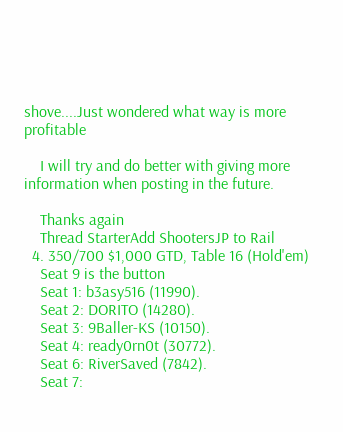shove....Just wondered what way is more profitable

    I will try and do better with giving more information when posting in the future.

    Thanks again
    Thread StarterAdd ShootersJP to Rail
  4. 350/700 $1,000 GTD, Table 16 (Hold'em)
    Seat 9 is the button
    Seat 1: b3asy516 (11990).
    Seat 2: DORITO (14280).
    Seat 3: 9Baller-KS (10150).
    Seat 4: ready0rn0t (30772).
    Seat 6: RiverSaved (7842).
    Seat 7: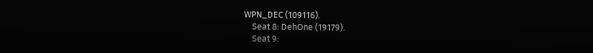WPN_DEC (109116).
    Seat 8: DehOne (19179).
    Seat 9: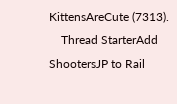KittensAreCute (7313).
    Thread StarterAdd ShootersJP to Rail